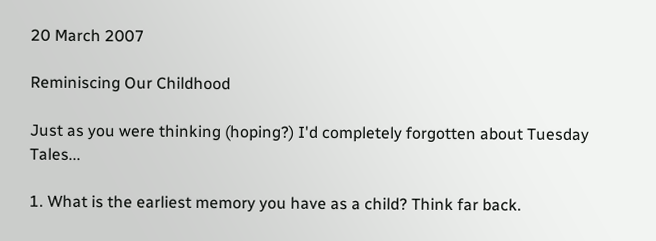20 March 2007

Reminiscing Our Childhood

Just as you were thinking (hoping?) I'd completely forgotten about Tuesday Tales...

1. What is the earliest memory you have as a child? Think far back.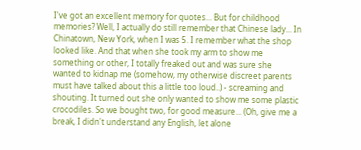I've got an excellent memory for quotes... But for childhood memories? Well, I actually do still remember that Chinese lady... In Chinatown, New York, when I was 5. I remember what the shop looked like. And that when she took my arm to show me something or other, I totally freaked out and was sure she wanted to kidnap me (somehow, my otherwise discreet parents must have talked about this a little too loud..) - screaming and shouting. It turned out she only wanted to show me some plastic crocodiles. So we bought two, for good measure... (Oh, give me a break, I didn't understand any English, let alone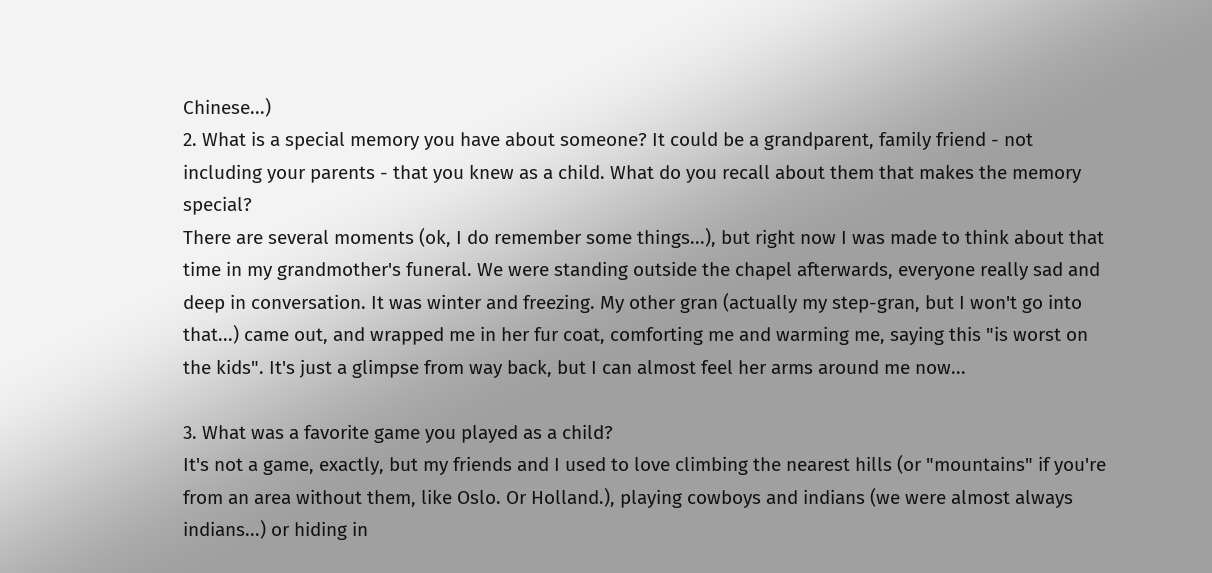Chinese...)
2. What is a special memory you have about someone? It could be a grandparent, family friend - not including your parents - that you knew as a child. What do you recall about them that makes the memory special?
There are several moments (ok, I do remember some things...), but right now I was made to think about that time in my grandmother's funeral. We were standing outside the chapel afterwards, everyone really sad and deep in conversation. It was winter and freezing. My other gran (actually my step-gran, but I won't go into that...) came out, and wrapped me in her fur coat, comforting me and warming me, saying this "is worst on the kids". It's just a glimpse from way back, but I can almost feel her arms around me now...

3. What was a favorite game you played as a child?
It's not a game, exactly, but my friends and I used to love climbing the nearest hills (or "mountains" if you're from an area without them, like Oslo. Or Holland.), playing cowboys and indians (we were almost always indians...) or hiding in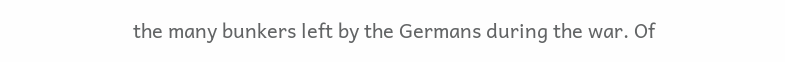the many bunkers left by the Germans during the war. Of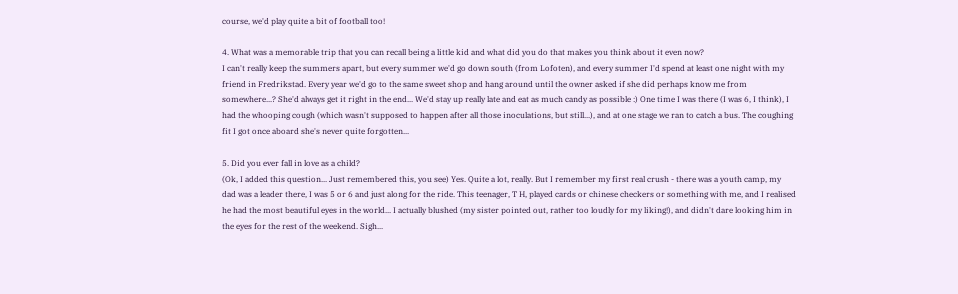course, we'd play quite a bit of football too!

4. What was a memorable trip that you can recall being a little kid and what did you do that makes you think about it even now?
I can't really keep the summers apart, but every summer we'd go down south (from Lofoten), and every summer I'd spend at least one night with my friend in Fredrikstad. Every year we'd go to the same sweet shop and hang around until the owner asked if she did perhaps know me from somewhere...? She'd always get it right in the end... We'd stay up really late and eat as much candy as possible :) One time I was there (I was 6, I think), I had the whooping cough (which wasn't supposed to happen after all those inoculations, but still...), and at one stage we ran to catch a bus. The coughing fit I got once aboard she's never quite forgotten...

5. Did you ever fall in love as a child?
(Ok, I added this question... Just remembered this, you see) Yes. Quite a lot, really. But I remember my first real crush - there was a youth camp, my dad was a leader there, I was 5 or 6 and just along for the ride. This teenager, T H, played cards or chinese checkers or something with me, and I realised he had the most beautiful eyes in the world... I actually blushed (my sister pointed out, rather too loudly for my liking!), and didn't dare looking him in the eyes for the rest of the weekend. Sigh...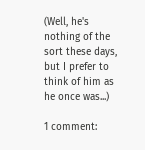(Well, he's nothing of the sort these days, but I prefer to think of him as he once was...)

1 comment: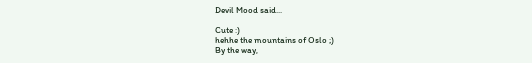Devil Mood said...

Cute :)
hehhe the mountains of Oslo ;)
By the way,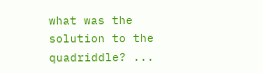what was the solution to the quadriddle? ...